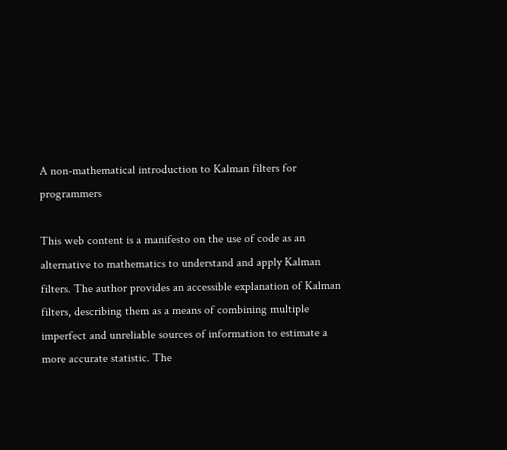A non-mathematical introduction to Kalman filters for programmers

This web content is a manifesto on the use of code as an alternative to mathematics to understand and apply Kalman filters. The author provides an accessible explanation of Kalman filters, describing them as a means of combining multiple imperfect and unreliable sources of information to estimate a more accurate statistic. The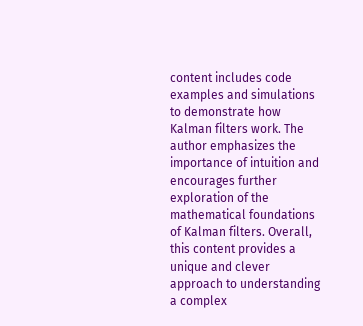content includes code examples and simulations to demonstrate how Kalman filters work. The author emphasizes the importance of intuition and encourages further exploration of the mathematical foundations of Kalman filters. Overall, this content provides a unique and clever approach to understanding a complex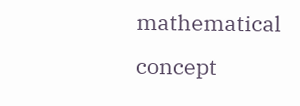mathematical concept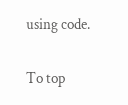using code.


To top